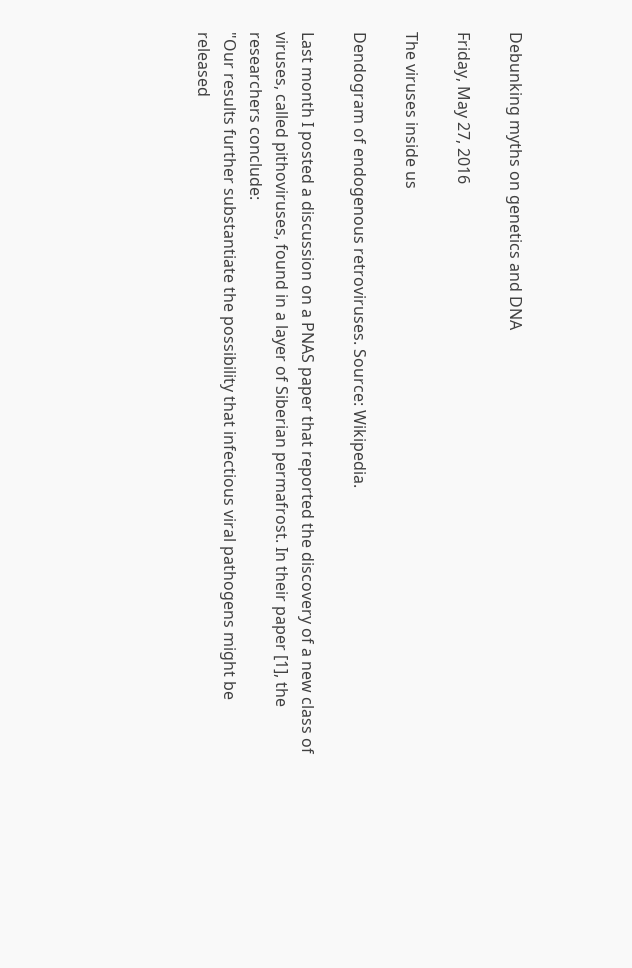Debunking myths on genetics and DNA

Friday, May 27, 2016

The viruses inside us

Dendogram of endogenous retroviruses. Source: Wikipedia.

Last month I posted a discussion on a PNAS paper that reported the discovery of a new class of viruses, called pithoviruses, found in a layer of Siberian permafrost. In their paper [1], the researchers conclude:
"Our results further substantiate the possibility that infectious viral pathogens might be released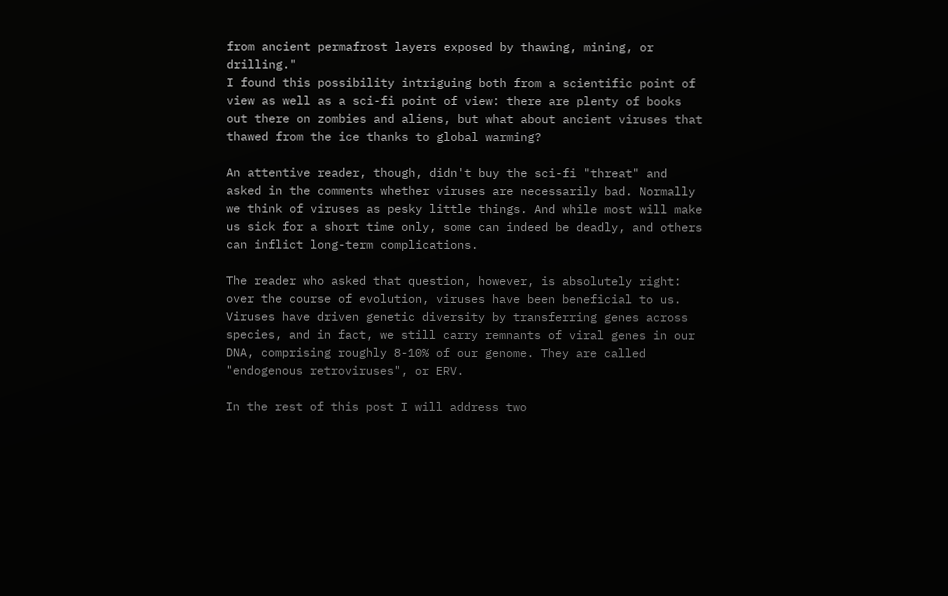from ancient permafrost layers exposed by thawing, mining, or drilling."
I found this possibility intriguing both from a scientific point of view as well as a sci-fi point of view: there are plenty of books out there on zombies and aliens, but what about ancient viruses that thawed from the ice thanks to global warming?

An attentive reader, though, didn't buy the sci-fi "threat" and asked in the comments whether viruses are necessarily bad. Normally we think of viruses as pesky little things. And while most will make us sick for a short time only, some can indeed be deadly, and others can inflict long-term complications.

The reader who asked that question, however, is absolutely right: over the course of evolution, viruses have been beneficial to us. Viruses have driven genetic diversity by transferring genes across species, and in fact, we still carry remnants of viral genes in our DNA, comprising roughly 8-10% of our genome. They are called "endogenous retroviruses", or ERV.

In the rest of this post I will address two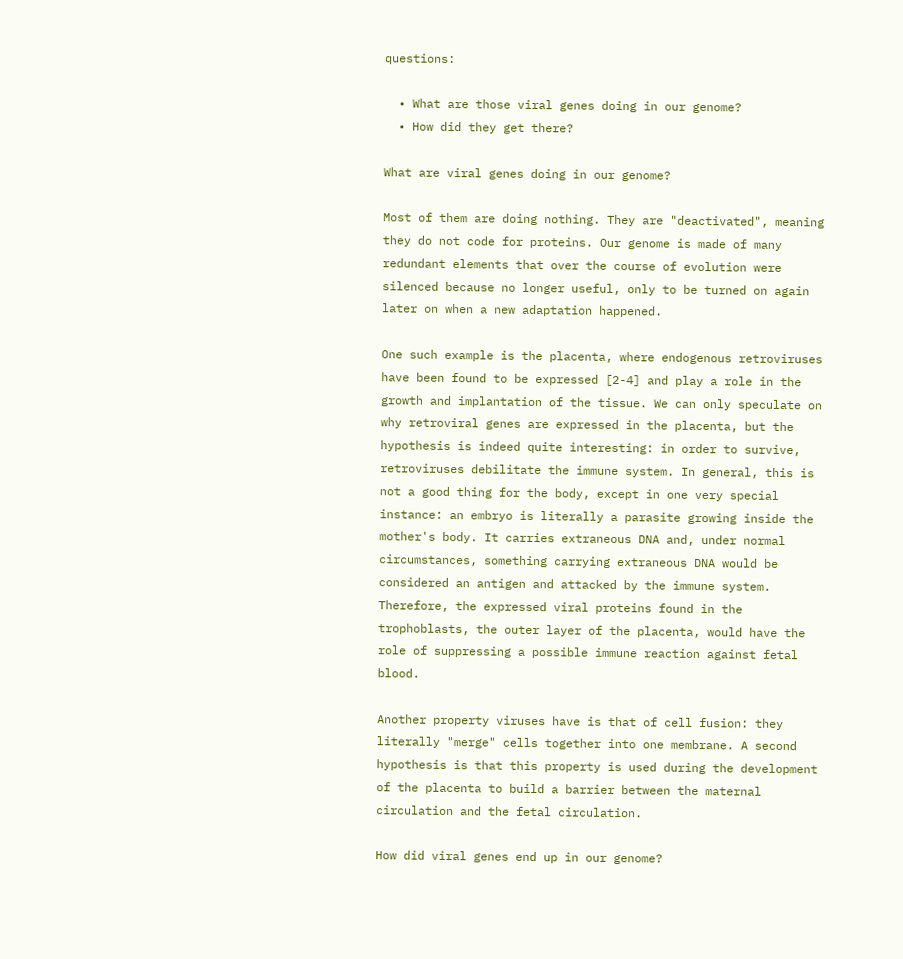questions:

  • What are those viral genes doing in our genome?
  • How did they get there?

What are viral genes doing in our genome?

Most of them are doing nothing. They are "deactivated", meaning they do not code for proteins. Our genome is made of many redundant elements that over the course of evolution were silenced because no longer useful, only to be turned on again later on when a new adaptation happened.

One such example is the placenta, where endogenous retroviruses have been found to be expressed [2-4] and play a role in the growth and implantation of the tissue. We can only speculate on why retroviral genes are expressed in the placenta, but the hypothesis is indeed quite interesting: in order to survive, retroviruses debilitate the immune system. In general, this is not a good thing for the body, except in one very special instance: an embryo is literally a parasite growing inside the mother's body. It carries extraneous DNA and, under normal circumstances, something carrying extraneous DNA would be considered an antigen and attacked by the immune system. Therefore, the expressed viral proteins found in the trophoblasts, the outer layer of the placenta, would have the role of suppressing a possible immune reaction against fetal blood.

Another property viruses have is that of cell fusion: they literally "merge" cells together into one membrane. A second hypothesis is that this property is used during the development of the placenta to build a barrier between the maternal circulation and the fetal circulation.

How did viral genes end up in our genome?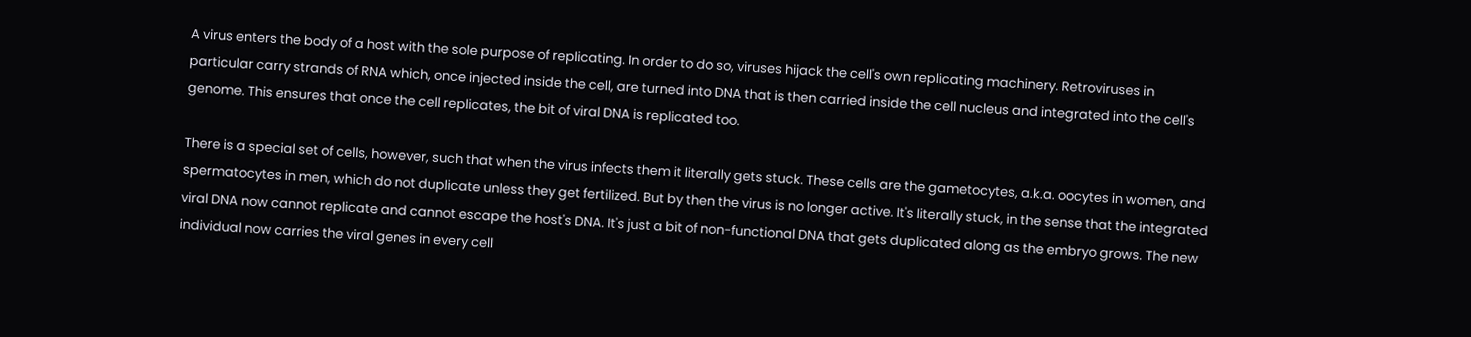A virus enters the body of a host with the sole purpose of replicating. In order to do so, viruses hijack the cell's own replicating machinery. Retroviruses in particular carry strands of RNA which, once injected inside the cell, are turned into DNA that is then carried inside the cell nucleus and integrated into the cell's genome. This ensures that once the cell replicates, the bit of viral DNA is replicated too.

There is a special set of cells, however, such that when the virus infects them it literally gets stuck. These cells are the gametocytes, a.k.a. oocytes in women, and spermatocytes in men, which do not duplicate unless they get fertilized. But by then the virus is no longer active. It's literally stuck, in the sense that the integrated viral DNA now cannot replicate and cannot escape the host's DNA. It's just a bit of non-functional DNA that gets duplicated along as the embryo grows. The new individual now carries the viral genes in every cell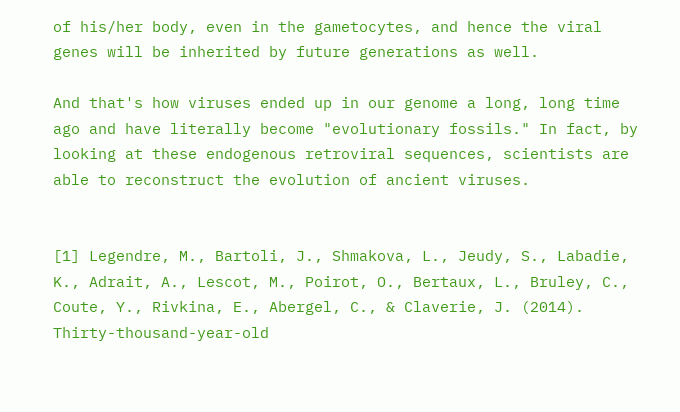of his/her body, even in the gametocytes, and hence the viral genes will be inherited by future generations as well.

And that's how viruses ended up in our genome a long, long time ago and have literally become "evolutionary fossils." In fact, by looking at these endogenous retroviral sequences, scientists are able to reconstruct the evolution of ancient viruses.


[1] Legendre, M., Bartoli, J., Shmakova, L., Jeudy, S., Labadie, K., Adrait, A., Lescot, M., Poirot, O., Bertaux, L., Bruley, C., Coute, Y., Rivkina, E., Abergel, C., & Claverie, J. (2014). Thirty-thousand-year-old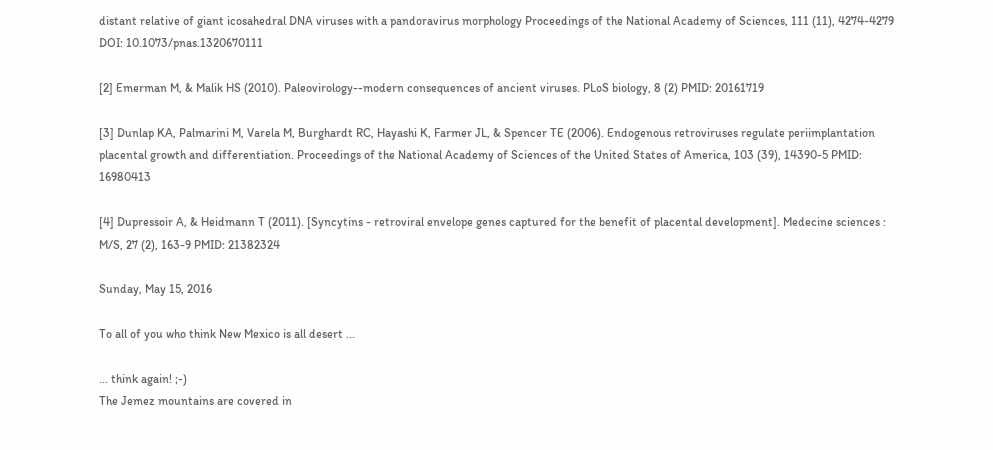distant relative of giant icosahedral DNA viruses with a pandoravirus morphology Proceedings of the National Academy of Sciences, 111 (11), 4274-4279 DOI: 10.1073/pnas.1320670111

[2] Emerman M, & Malik HS (2010). Paleovirology--modern consequences of ancient viruses. PLoS biology, 8 (2) PMID: 20161719

[3] Dunlap KA, Palmarini M, Varela M, Burghardt RC, Hayashi K, Farmer JL, & Spencer TE (2006). Endogenous retroviruses regulate periimplantation placental growth and differentiation. Proceedings of the National Academy of Sciences of the United States of America, 103 (39), 14390-5 PMID: 16980413

[4] Dupressoir A, & Heidmann T (2011). [Syncytins - retroviral envelope genes captured for the benefit of placental development]. Medecine sciences : M/S, 27 (2), 163-9 PMID: 21382324

Sunday, May 15, 2016

To all of you who think New Mexico is all desert ...

... think again! ;-)
The Jemez mountains are covered in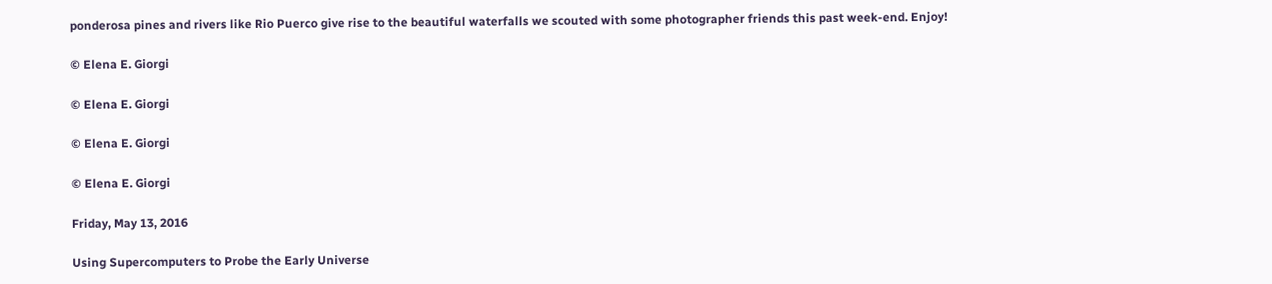ponderosa pines and rivers like Rio Puerco give rise to the beautiful waterfalls we scouted with some photographer friends this past week-end. Enjoy!

© Elena E. Giorgi

© Elena E. Giorgi

© Elena E. Giorgi

© Elena E. Giorgi

Friday, May 13, 2016

Using Supercomputers to Probe the Early Universe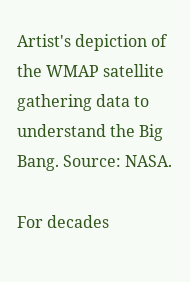Artist's depiction of the WMAP satellite gathering data to understand the Big Bang. Source: NASA.

For decades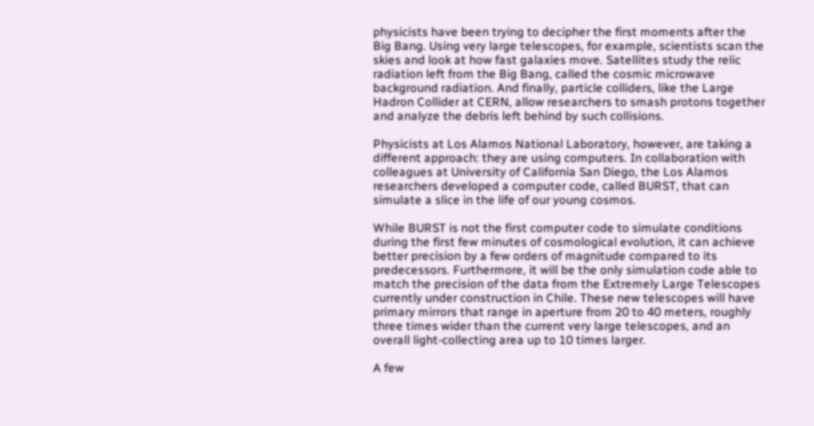physicists have been trying to decipher the first moments after the Big Bang. Using very large telescopes, for example, scientists scan the skies and look at how fast galaxies move. Satellites study the relic radiation left from the Big Bang, called the cosmic microwave background radiation. And finally, particle colliders, like the Large Hadron Collider at CERN, allow researchers to smash protons together and analyze the debris left behind by such collisions.

Physicists at Los Alamos National Laboratory, however, are taking a different approach: they are using computers. In collaboration with colleagues at University of California San Diego, the Los Alamos researchers developed a computer code, called BURST, that can simulate a slice in the life of our young cosmos.

While BURST is not the first computer code to simulate conditions during the first few minutes of cosmological evolution, it can achieve better precision by a few orders of magnitude compared to its predecessors. Furthermore, it will be the only simulation code able to match the precision of the data from the Extremely Large Telescopes currently under construction in Chile. These new telescopes will have primary mirrors that range in aperture from 20 to 40 meters, roughly three times wider than the current very large telescopes, and an overall light-collecting area up to 10 times larger.

A few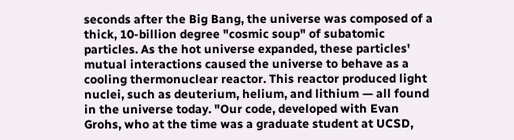seconds after the Big Bang, the universe was composed of a thick, 10-billion degree "cosmic soup" of subatomic particles. As the hot universe expanded, these particles' mutual interactions caused the universe to behave as a cooling thermonuclear reactor. This reactor produced light nuclei, such as deuterium, helium, and lithium — all found in the universe today. "Our code, developed with Evan Grohs, who at the time was a graduate student at UCSD,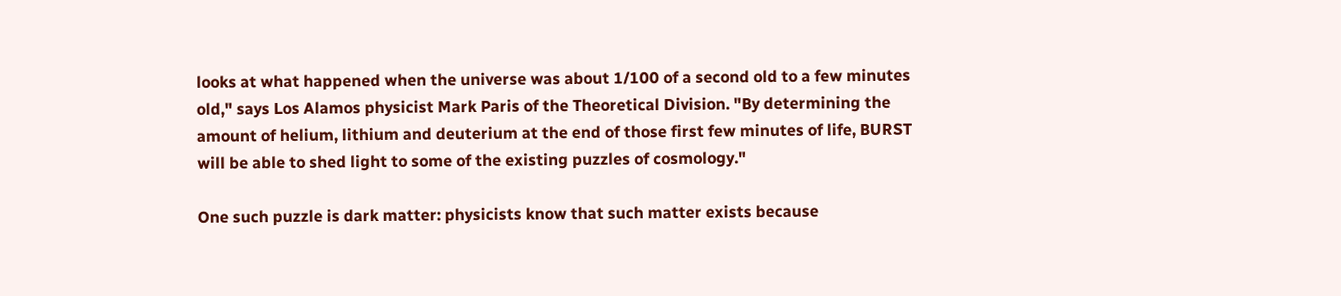looks at what happened when the universe was about 1/100 of a second old to a few minutes old," says Los Alamos physicist Mark Paris of the Theoretical Division. "By determining the amount of helium, lithium and deuterium at the end of those first few minutes of life, BURST will be able to shed light to some of the existing puzzles of cosmology."

One such puzzle is dark matter: physicists know that such matter exists because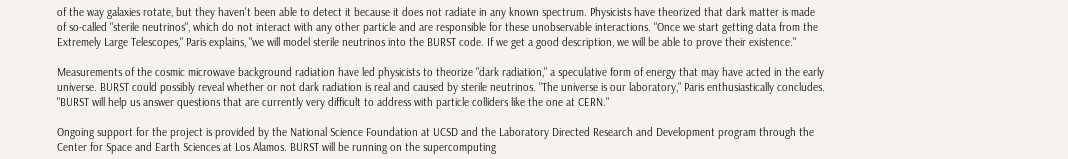of the way galaxies rotate, but they haven't been able to detect it because it does not radiate in any known spectrum. Physicists have theorized that dark matter is made of so-called "sterile neutrinos", which do not interact with any other particle and are responsible for these unobservable interactions. "Once we start getting data from the Extremely Large Telescopes," Paris explains, "we will model sterile neutrinos into the BURST code. If we get a good description, we will be able to prove their existence."

Measurements of the cosmic microwave background radiation have led physicists to theorize "dark radiation," a speculative form of energy that may have acted in the early universe. BURST could possibly reveal whether or not dark radiation is real and caused by sterile neutrinos. "The universe is our laboratory," Paris enthusiastically concludes. "BURST will help us answer questions that are currently very difficult to address with particle colliders like the one at CERN."

Ongoing support for the project is provided by the National Science Foundation at UCSD and the Laboratory Directed Research and Development program through the Center for Space and Earth Sciences at Los Alamos. BURST will be running on the supercomputing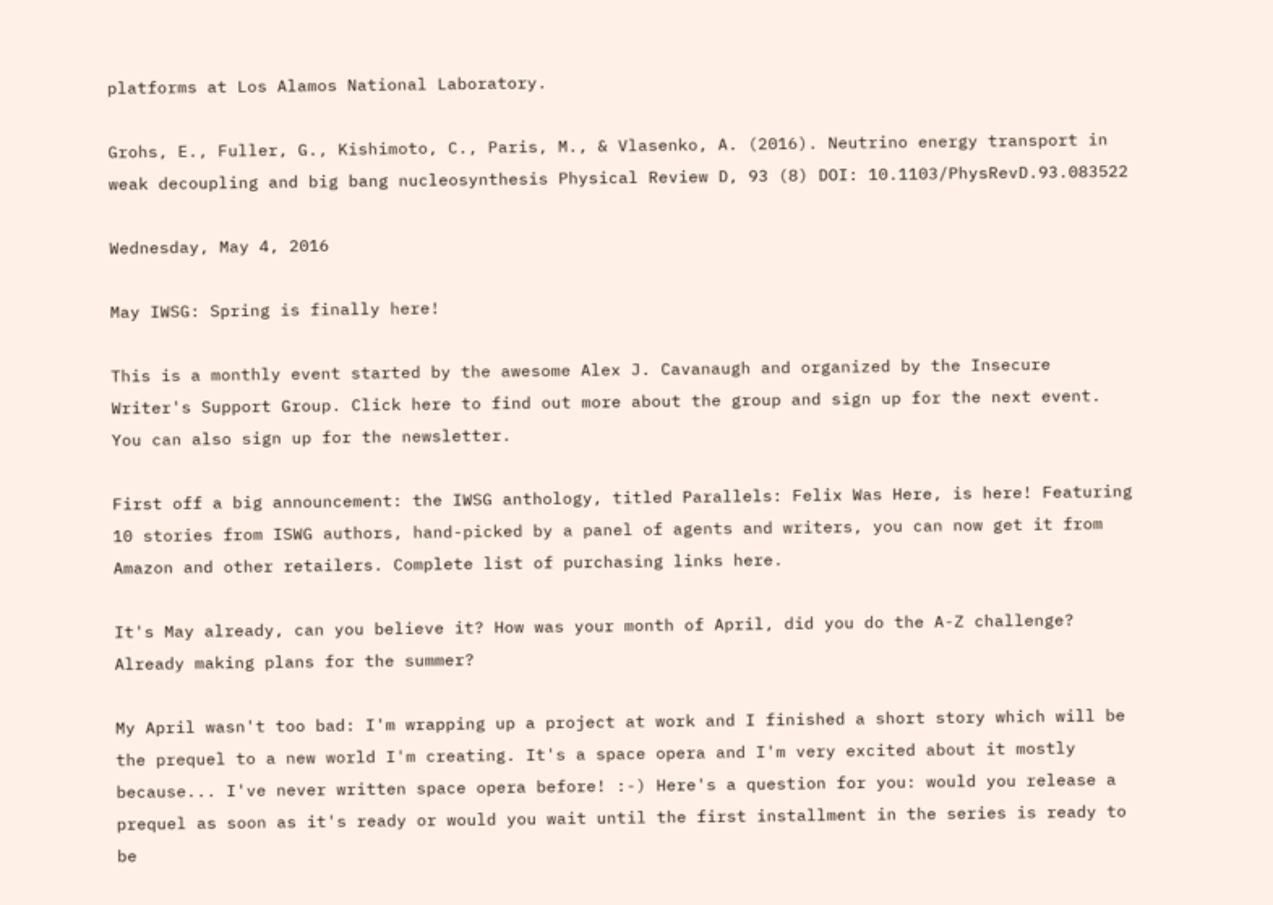platforms at Los Alamos National Laboratory.

Grohs, E., Fuller, G., Kishimoto, C., Paris, M., & Vlasenko, A. (2016). Neutrino energy transport in weak decoupling and big bang nucleosynthesis Physical Review D, 93 (8) DOI: 10.1103/PhysRevD.93.083522

Wednesday, May 4, 2016

May IWSG: Spring is finally here!

This is a monthly event started by the awesome Alex J. Cavanaugh and organized by the Insecure Writer's Support Group. Click here to find out more about the group and sign up for the next event. You can also sign up for the newsletter.

First off a big announcement: the IWSG anthology, titled Parallels: Felix Was Here, is here! Featuring 10 stories from ISWG authors, hand-picked by a panel of agents and writers, you can now get it from Amazon and other retailers. Complete list of purchasing links here.

It's May already, can you believe it? How was your month of April, did you do the A-Z challenge? Already making plans for the summer?

My April wasn't too bad: I'm wrapping up a project at work and I finished a short story which will be the prequel to a new world I'm creating. It's a space opera and I'm very excited about it mostly because... I've never written space opera before! :-) Here's a question for you: would you release a prequel as soon as it's ready or would you wait until the first installment in the series is ready to be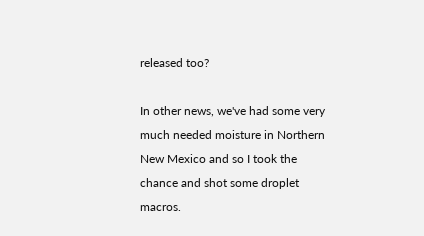released too?

In other news, we've had some very much needed moisture in Northern New Mexico and so I took the chance and shot some droplet macros.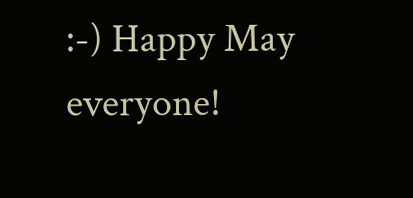:-) Happy May everyone!